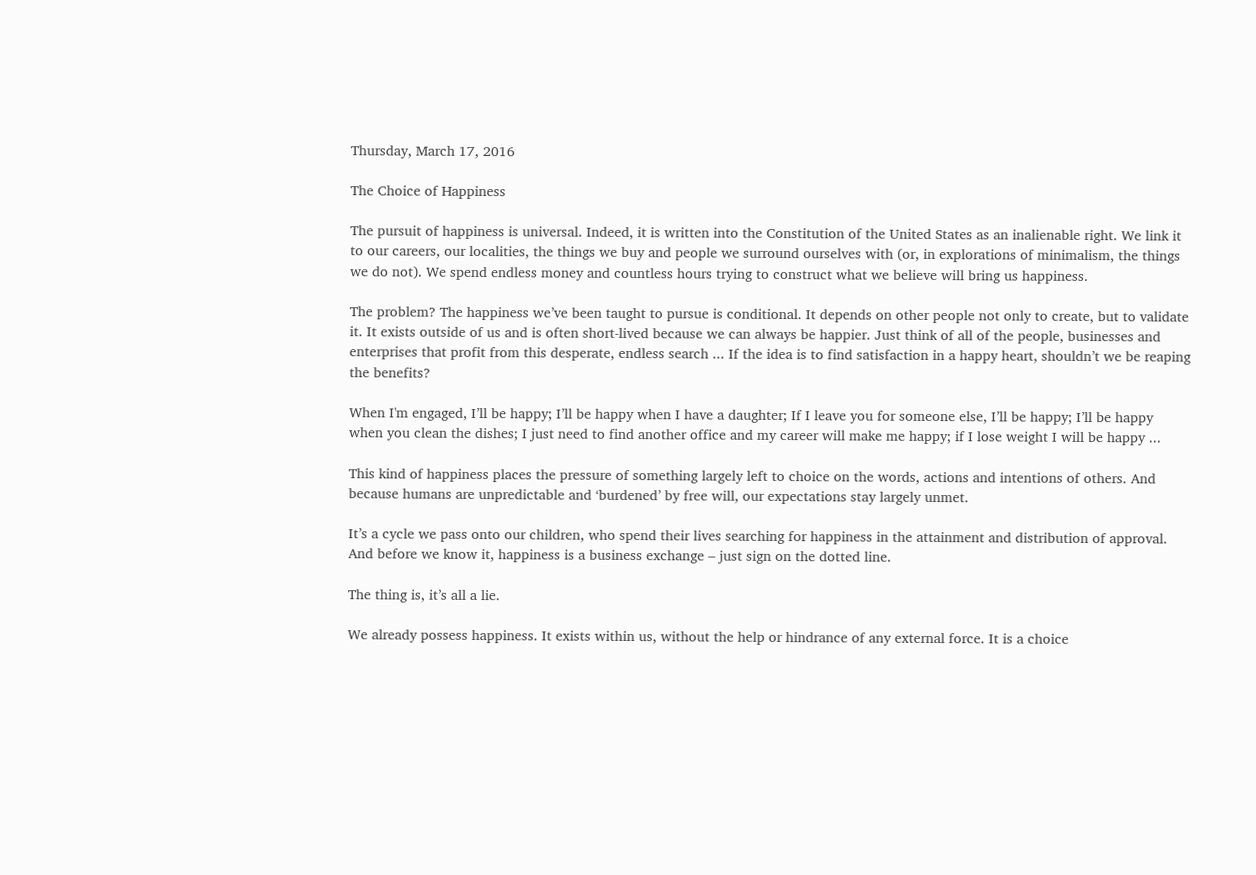Thursday, March 17, 2016

The Choice of Happiness

The pursuit of happiness is universal. Indeed, it is written into the Constitution of the United States as an inalienable right. We link it to our careers, our localities, the things we buy and people we surround ourselves with (or, in explorations of minimalism, the things we do not). We spend endless money and countless hours trying to construct what we believe will bring us happiness.

The problem? The happiness we’ve been taught to pursue is conditional. It depends on other people not only to create, but to validate it. It exists outside of us and is often short-lived because we can always be happier. Just think of all of the people, businesses and enterprises that profit from this desperate, endless search ... If the idea is to find satisfaction in a happy heart, shouldn’t we be reaping the benefits?

When I'm engaged, I’ll be happy; I’ll be happy when I have a daughter; If I leave you for someone else, I’ll be happy; I’ll be happy when you clean the dishes; I just need to find another office and my career will make me happy; if I lose weight I will be happy ...

This kind of happiness places the pressure of something largely left to choice on the words, actions and intentions of others. And because humans are unpredictable and ‘burdened’ by free will, our expectations stay largely unmet.

It’s a cycle we pass onto our children, who spend their lives searching for happiness in the attainment and distribution of approval. And before we know it, happiness is a business exchange – just sign on the dotted line.

The thing is, it’s all a lie.

We already possess happiness. It exists within us, without the help or hindrance of any external force. It is a choice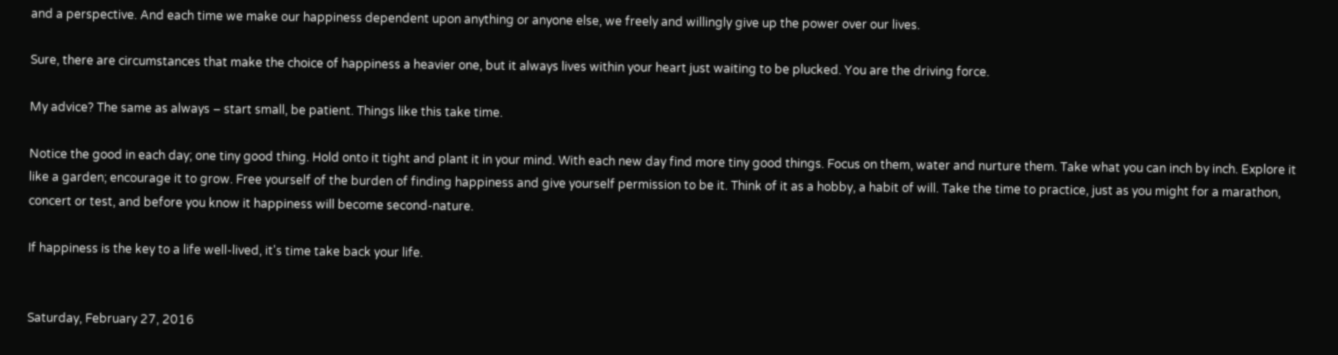and a perspective. And each time we make our happiness dependent upon anything or anyone else, we freely and willingly give up the power over our lives.

Sure, there are circumstances that make the choice of happiness a heavier one, but it always lives within your heart just waiting to be plucked. You are the driving force.

My advice? The same as always – start small, be patient. Things like this take time.

Notice the good in each day; one tiny good thing. Hold onto it tight and plant it in your mind. With each new day find more tiny good things. Focus on them, water and nurture them. Take what you can inch by inch. Explore it like a garden; encourage it to grow. Free yourself of the burden of finding happiness and give yourself permission to be it. Think of it as a hobby, a habit of will. Take the time to practice, just as you might for a marathon, concert or test, and before you know it happiness will become second-nature.

If happiness is the key to a life well-lived, it's time take back your life.


Saturday, February 27, 2016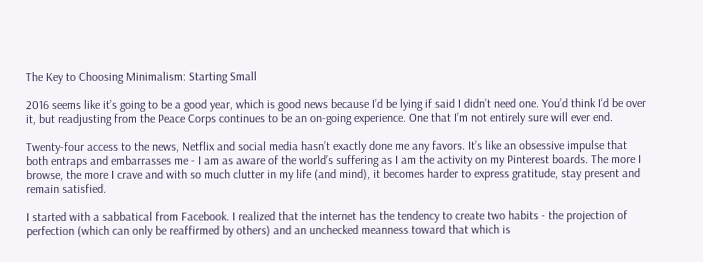The Key to Choosing Minimalism: Starting Small

2016 seems like it’s going to be a good year, which is good news because I’d be lying if said I didn’t need one. You’d think I’d be over it, but readjusting from the Peace Corps continues to be an on-going experience. One that I’m not entirely sure will ever end.

Twenty-four access to the news, Netflix and social media hasn’t exactly done me any favors. It’s like an obsessive impulse that both entraps and embarrasses me - I am as aware of the world’s suffering as I am the activity on my Pinterest boards. The more I browse, the more I crave and with so much clutter in my life (and mind), it becomes harder to express gratitude, stay present and remain satisfied.

I started with a sabbatical from Facebook. I realized that the internet has the tendency to create two habits - the projection of perfection (which can only be reaffirmed by others) and an unchecked meanness toward that which is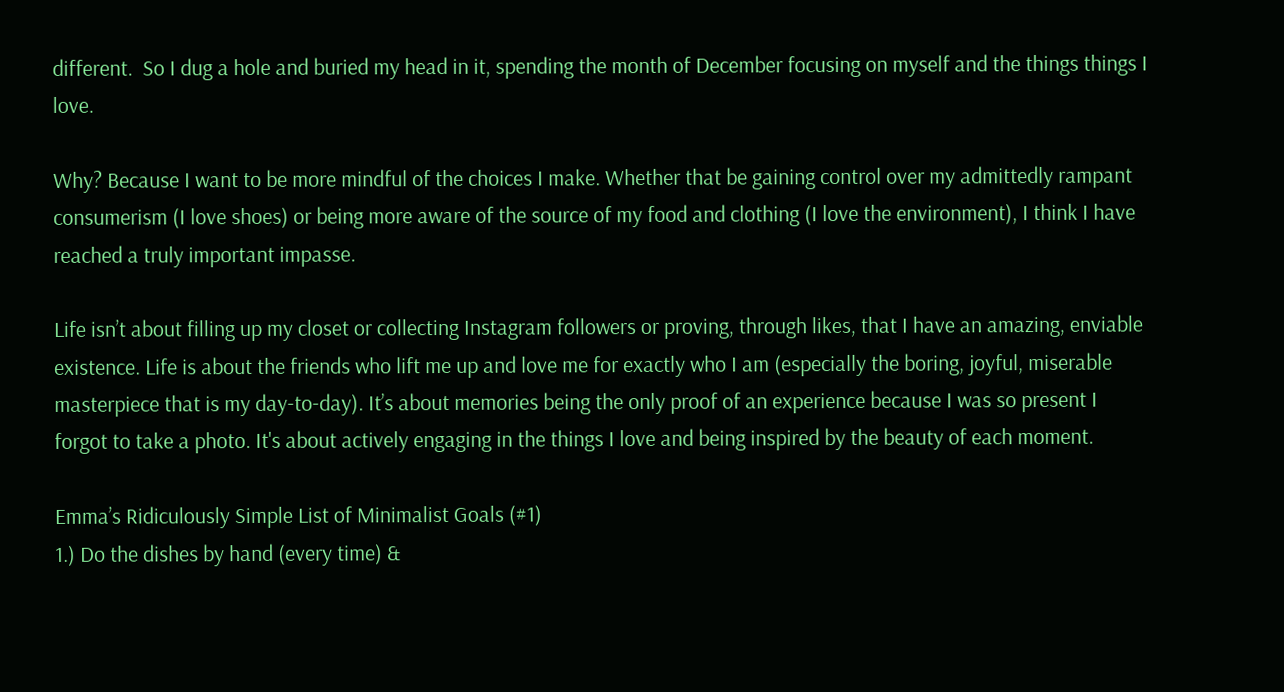different.  So I dug a hole and buried my head in it, spending the month of December focusing on myself and the things things I love.

Why? Because I want to be more mindful of the choices I make. Whether that be gaining control over my admittedly rampant consumerism (I love shoes) or being more aware of the source of my food and clothing (I love the environment), I think I have reached a truly important impasse.

Life isn’t about filling up my closet or collecting Instagram followers or proving, through likes, that I have an amazing, enviable existence. Life is about the friends who lift me up and love me for exactly who I am (especially the boring, joyful, miserable masterpiece that is my day-to-day). It’s about memories being the only proof of an experience because I was so present I forgot to take a photo. It's about actively engaging in the things I love and being inspired by the beauty of each moment.

Emma’s Ridiculously Simple List of Minimalist Goals (#1)
1.) Do the dishes by hand (every time) &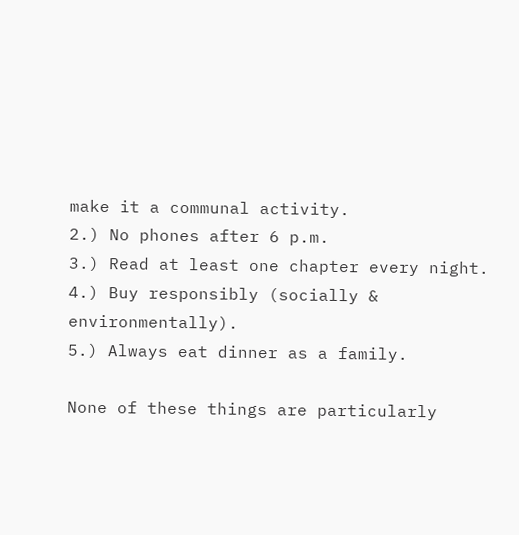make it a communal activity.
2.) No phones after 6 p.m.
3.) Read at least one chapter every night.
4.) Buy responsibly (socially & environmentally).
5.) Always eat dinner as a family.

None of these things are particularly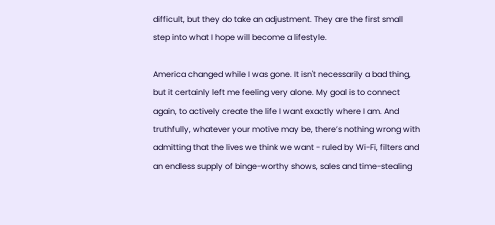difficult, but they do take an adjustment. They are the first small step into what I hope will become a lifestyle.

America changed while I was gone. It isn't necessarily a bad thing, but it certainly left me feeling very alone. My goal is to connect again, to actively create the life I want exactly where I am. And truthfully, whatever your motive may be, there’s nothing wrong with admitting that the lives we think we want - ruled by Wi-Fi, filters and an endless supply of binge-worthy shows, sales and time-stealing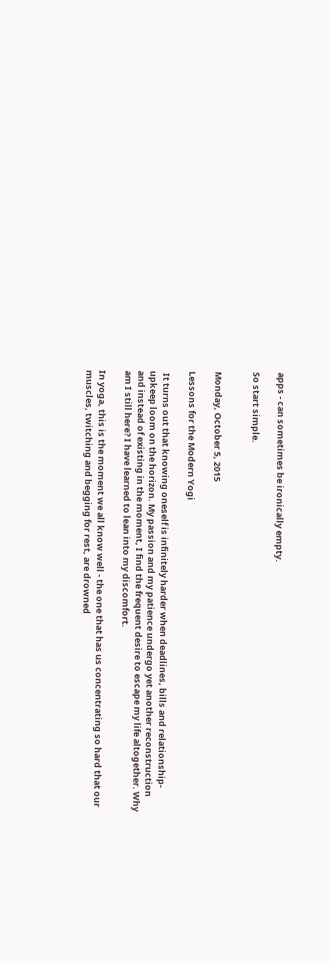apps - can sometimes be ironically empty.

So start simple.


Monday, October 5, 2015

Lessons for the Modern Yogi

 It turns out that knowing oneself is infinitely harder when deadlines, bills and relationship-upkeep loom on the horizon. My passion and my patience undergo yet another reconstruction and instead of existing in the moment, I find the frequent desire to escape my life altogether. Why am I still here? I have learned to lean into my discomfort.

In yoga, this is the moment we all know well - the one that has us concentrating so hard that our muscles, twitching and begging for rest, are drowned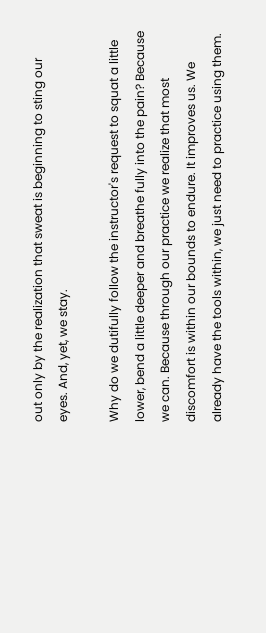out only by the realization that sweat is beginning to sting our eyes. And, yet, we stay.

Why do we dutifully follow the instructor's request to squat a little lower, bend a little deeper and breathe fully into the pain? Because we can. Because through our practice we realize that most discomfort is within our bounds to endure. It improves us. We already have the tools within, we just need to practice using them.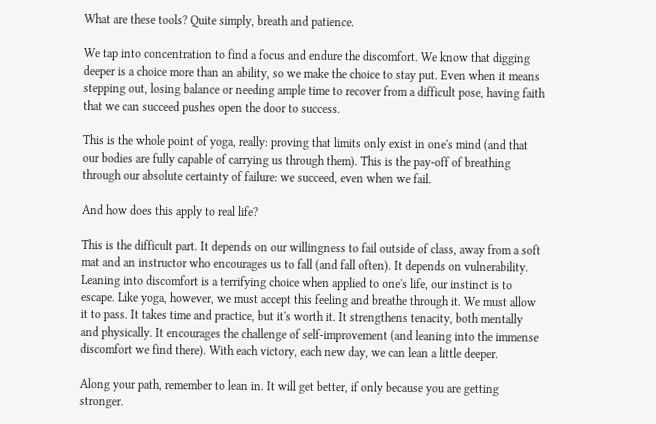What are these tools? Quite simply, breath and patience.

We tap into concentration to find a focus and endure the discomfort. We know that digging deeper is a choice more than an ability, so we make the choice to stay put. Even when it means stepping out, losing balance or needing ample time to recover from a difficult pose, having faith that we can succeed pushes open the door to success.

This is the whole point of yoga, really: proving that limits only exist in one's mind (and that our bodies are fully capable of carrying us through them). This is the pay-off of breathing through our absolute certainty of failure: we succeed, even when we fail.

And how does this apply to real life?

This is the difficult part. It depends on our willingness to fail outside of class, away from a soft mat and an instructor who encourages us to fall (and fall often). It depends on vulnerability. Leaning into discomfort is a terrifying choice when applied to one's life, our instinct is to escape. Like yoga, however, we must accept this feeling and breathe through it. We must allow it to pass. It takes time and practice, but it's worth it. It strengthens tenacity, both mentally and physically. It encourages the challenge of self-improvement (and leaning into the immense discomfort we find there). With each victory, each new day, we can lean a little deeper.

Along your path, remember to lean in. It will get better, if only because you are getting stronger.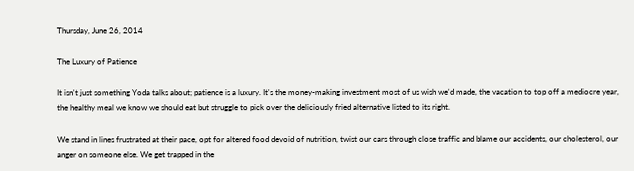Thursday, June 26, 2014

The Luxury of Patience

It isn't just something Yoda talks about; patience is a luxury. It's the money-making investment most of us wish we'd made, the vacation to top off a mediocre year, the healthy meal we know we should eat but struggle to pick over the deliciously fried alternative listed to its right.

We stand in lines frustrated at their pace, opt for altered food devoid of nutrition, twist our cars through close traffic and blame our accidents, our cholesterol, our anger on someone else. We get trapped in the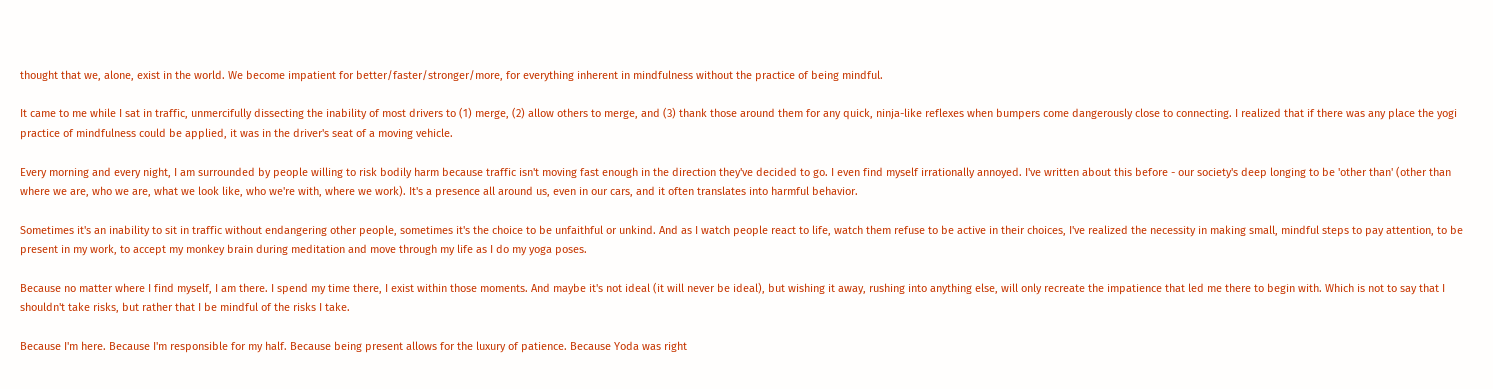thought that we, alone, exist in the world. We become impatient for better/faster/stronger/more, for everything inherent in mindfulness without the practice of being mindful.

It came to me while I sat in traffic, unmercifully dissecting the inability of most drivers to (1) merge, (2) allow others to merge, and (3) thank those around them for any quick, ninja-like reflexes when bumpers come dangerously close to connecting. I realized that if there was any place the yogi practice of mindfulness could be applied, it was in the driver's seat of a moving vehicle.

Every morning and every night, I am surrounded by people willing to risk bodily harm because traffic isn't moving fast enough in the direction they've decided to go. I even find myself irrationally annoyed. I've written about this before - our society's deep longing to be 'other than' (other than where we are, who we are, what we look like, who we're with, where we work). It's a presence all around us, even in our cars, and it often translates into harmful behavior.

Sometimes it's an inability to sit in traffic without endangering other people, sometimes it's the choice to be unfaithful or unkind. And as I watch people react to life, watch them refuse to be active in their choices, I've realized the necessity in making small, mindful steps to pay attention, to be present in my work, to accept my monkey brain during meditation and move through my life as I do my yoga poses.

Because no matter where I find myself, I am there. I spend my time there, I exist within those moments. And maybe it's not ideal (it will never be ideal), but wishing it away, rushing into anything else, will only recreate the impatience that led me there to begin with. Which is not to say that I shouldn't take risks, but rather that I be mindful of the risks I take.

Because I'm here. Because I'm responsible for my half. Because being present allows for the luxury of patience. Because Yoda was right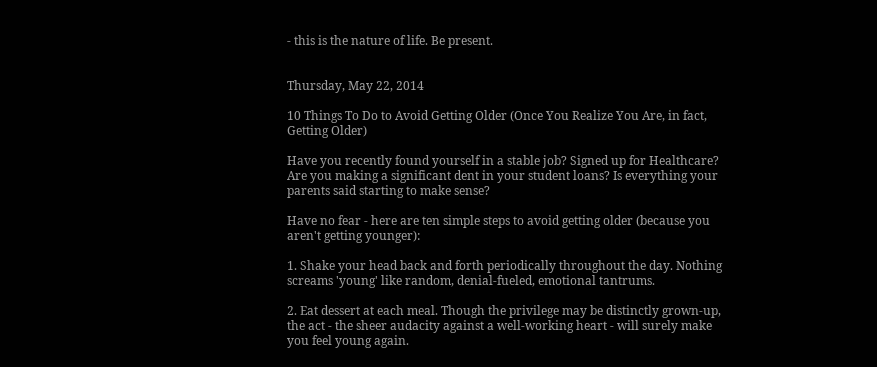- this is the nature of life. Be present.


Thursday, May 22, 2014

10 Things To Do to Avoid Getting Older (Once You Realize You Are, in fact, Getting Older)

Have you recently found yourself in a stable job? Signed up for Healthcare? Are you making a significant dent in your student loans? Is everything your parents said starting to make sense?

Have no fear - here are ten simple steps to avoid getting older (because you aren't getting younger):

1. Shake your head back and forth periodically throughout the day. Nothing screams 'young' like random, denial-fueled, emotional tantrums.

2. Eat dessert at each meal. Though the privilege may be distinctly grown-up, the act - the sheer audacity against a well-working heart - will surely make you feel young again.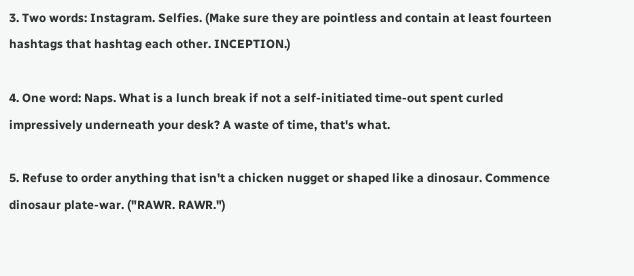3. Two words: Instagram. Selfies. (Make sure they are pointless and contain at least fourteen hashtags that hashtag each other. INCEPTION.)

4. One word: Naps. What is a lunch break if not a self-initiated time-out spent curled impressively underneath your desk? A waste of time, that's what.

5. Refuse to order anything that isn't a chicken nugget or shaped like a dinosaur. Commence dinosaur plate-war. ("RAWR. RAWR.")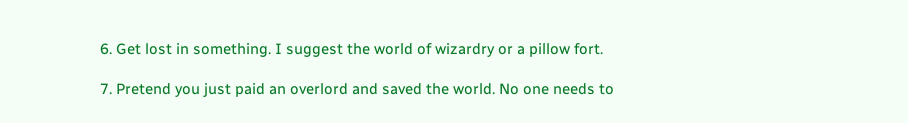6. Get lost in something. I suggest the world of wizardry or a pillow fort.

7. Pretend you just paid an overlord and saved the world. No one needs to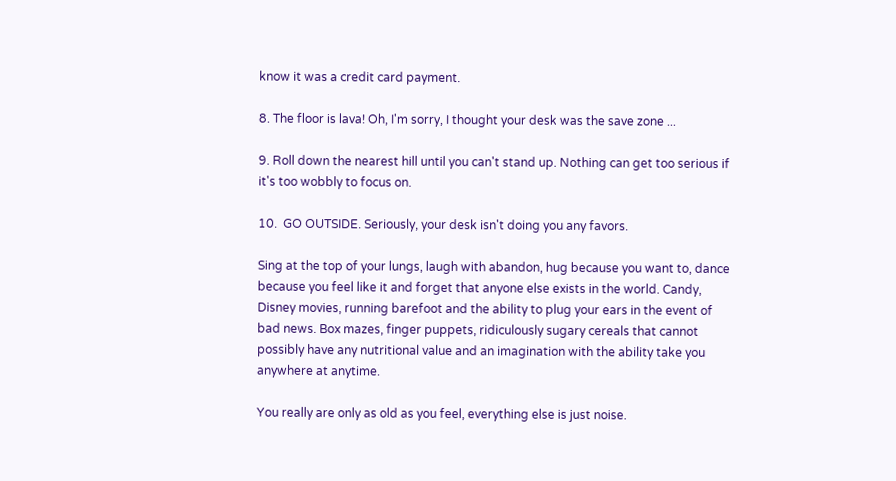know it was a credit card payment.

8. The floor is lava! Oh, I'm sorry, I thought your desk was the save zone ...

9. Roll down the nearest hill until you can't stand up. Nothing can get too serious if it's too wobbly to focus on.

10.  GO OUTSIDE. Seriously, your desk isn't doing you any favors.

Sing at the top of your lungs, laugh with abandon, hug because you want to, dance because you feel like it and forget that anyone else exists in the world. Candy, Disney movies, running barefoot and the ability to plug your ears in the event of bad news. Box mazes, finger puppets, ridiculously sugary cereals that cannot possibly have any nutritional value and an imagination with the ability take you anywhere at anytime.

You really are only as old as you feel, everything else is just noise.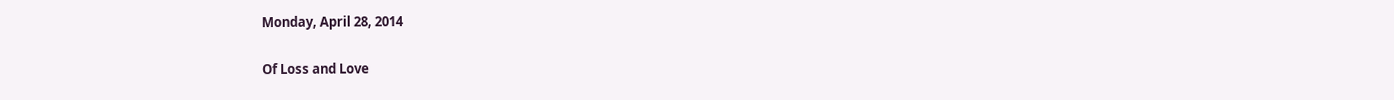Monday, April 28, 2014

Of Loss and Love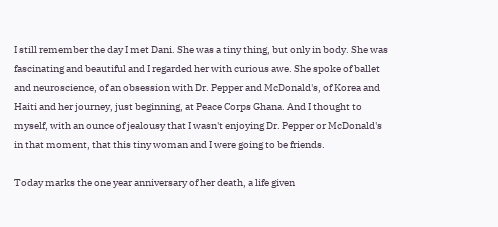I still remember the day I met Dani. She was a tiny thing, but only in body. She was fascinating and beautiful and I regarded her with curious awe. She spoke of ballet and neuroscience, of an obsession with Dr. Pepper and McDonald's, of Korea and Haiti and her journey, just beginning, at Peace Corps Ghana. And I thought to myself, with an ounce of jealousy that I wasn't enjoying Dr. Pepper or McDonald's in that moment, that this tiny woman and I were going to be friends.

Today marks the one year anniversary of her death, a life given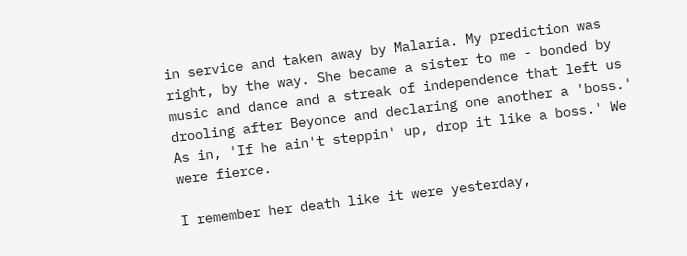in service and taken away by Malaria. My prediction was right, by the way. She became a sister to me - bonded by music and dance and a streak of independence that left us drooling after Beyonce and declaring one another a 'boss.' As in, 'If he ain't steppin' up, drop it like a boss.' We were fierce.

I remember her death like it were yesterday,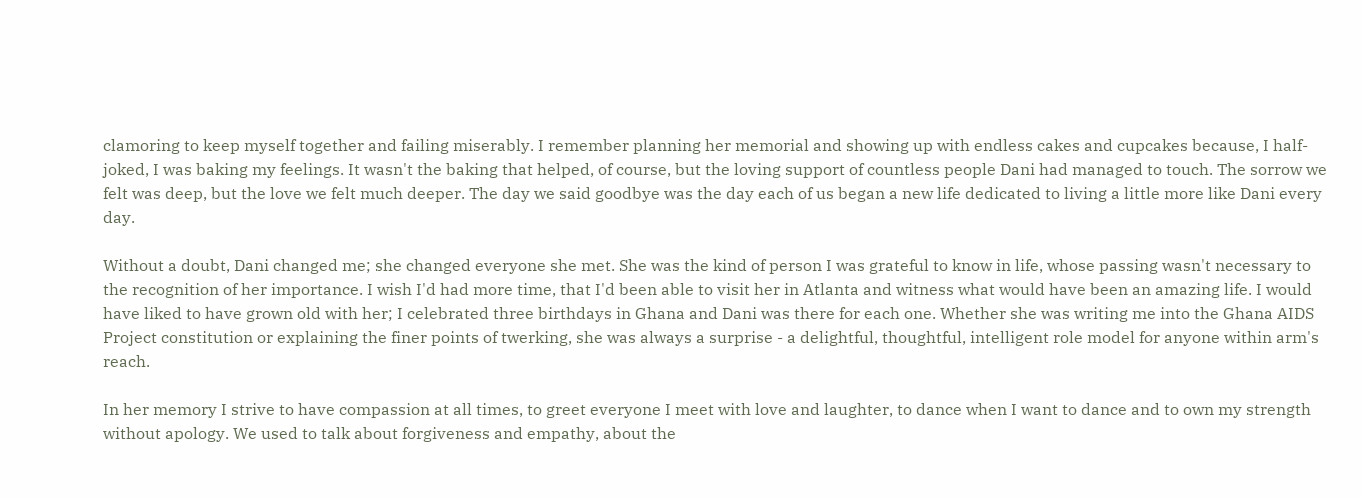clamoring to keep myself together and failing miserably. I remember planning her memorial and showing up with endless cakes and cupcakes because, I half-joked, I was baking my feelings. It wasn't the baking that helped, of course, but the loving support of countless people Dani had managed to touch. The sorrow we felt was deep, but the love we felt much deeper. The day we said goodbye was the day each of us began a new life dedicated to living a little more like Dani every day.

Without a doubt, Dani changed me; she changed everyone she met. She was the kind of person I was grateful to know in life, whose passing wasn't necessary to the recognition of her importance. I wish I'd had more time, that I'd been able to visit her in Atlanta and witness what would have been an amazing life. I would have liked to have grown old with her; I celebrated three birthdays in Ghana and Dani was there for each one. Whether she was writing me into the Ghana AIDS Project constitution or explaining the finer points of twerking, she was always a surprise - a delightful, thoughtful, intelligent role model for anyone within arm's reach.

In her memory I strive to have compassion at all times, to greet everyone I meet with love and laughter, to dance when I want to dance and to own my strength without apology. We used to talk about forgiveness and empathy, about the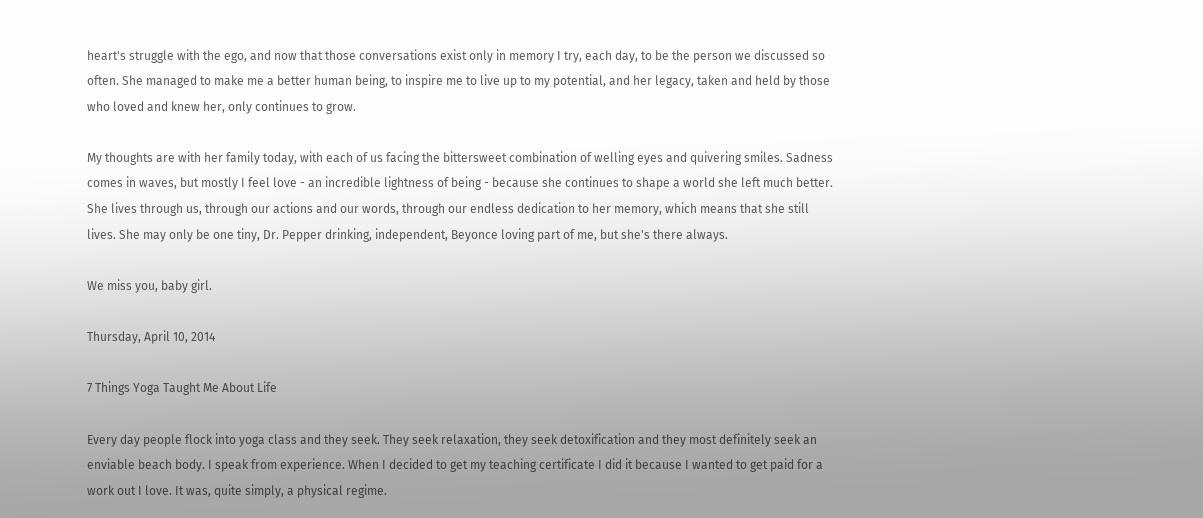heart's struggle with the ego, and now that those conversations exist only in memory I try, each day, to be the person we discussed so often. She managed to make me a better human being, to inspire me to live up to my potential, and her legacy, taken and held by those who loved and knew her, only continues to grow.

My thoughts are with her family today, with each of us facing the bittersweet combination of welling eyes and quivering smiles. Sadness comes in waves, but mostly I feel love - an incredible lightness of being - because she continues to shape a world she left much better. She lives through us, through our actions and our words, through our endless dedication to her memory, which means that she still lives. She may only be one tiny, Dr. Pepper drinking, independent, Beyonce loving part of me, but she's there always.

We miss you, baby girl.

Thursday, April 10, 2014

7 Things Yoga Taught Me About Life

Every day people flock into yoga class and they seek. They seek relaxation, they seek detoxification and they most definitely seek an enviable beach body. I speak from experience. When I decided to get my teaching certificate I did it because I wanted to get paid for a work out I love. It was, quite simply, a physical regime.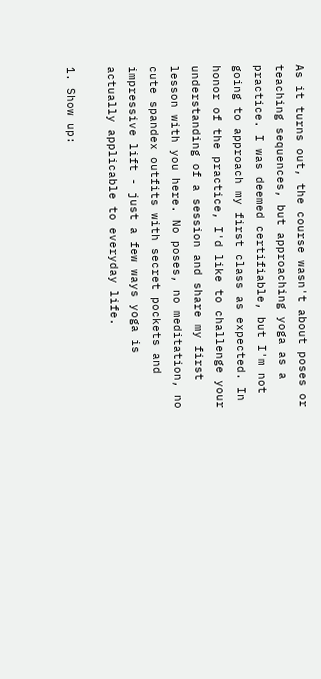As it turns out, the course wasn't about poses or teaching sequences, but approaching yoga as a practice. I was deemed certifiable, but I'm not going to approach my first class as expected. In honor of the practice, I'd like to challenge your understanding of a session and share my first lesson with you here. No poses, no meditation, no cute spandex outfits with secret pockets and impressive lift - just a few ways yoga is actually applicable to everyday life.

1. Show up: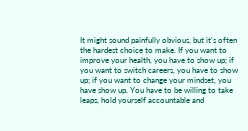It might sound painfully obvious, but it's often the hardest choice to make. If you want to improve your health, you have to show up; if you want to switch careers, you have to show up; if you want to change your mindset, you have show up. You have to be willing to take leaps, hold yourself accountable and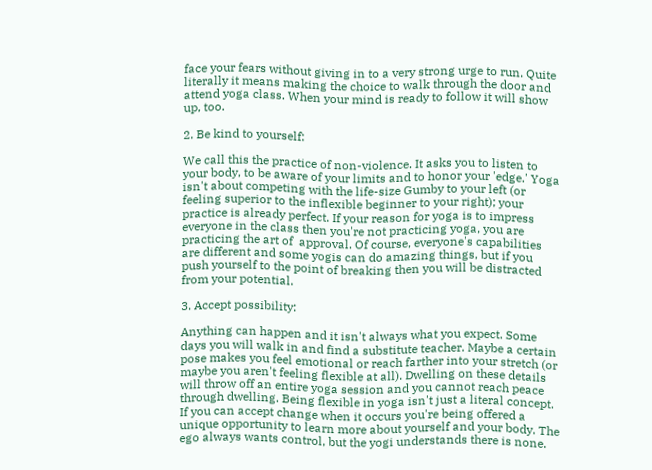face your fears without giving in to a very strong urge to run. Quite literally it means making the choice to walk through the door and attend yoga class. When your mind is ready to follow it will show up, too.

2. Be kind to yourself:

We call this the practice of non-violence. It asks you to listen to your body, to be aware of your limits and to honor your 'edge.' Yoga isn't about competing with the life-size Gumby to your left (or feeling superior to the inflexible beginner to your right); your practice is already perfect. If your reason for yoga is to impress everyone in the class then you're not practicing yoga, you are practicing the art of  approval. Of course, everyone's capabilities are different and some yogis can do amazing things, but if you push yourself to the point of breaking then you will be distracted from your potential.

3. Accept possibility:

Anything can happen and it isn't always what you expect. Some days you will walk in and find a substitute teacher. Maybe a certain pose makes you feel emotional or reach farther into your stretch (or maybe you aren't feeling flexible at all). Dwelling on these details will throw off an entire yoga session and you cannot reach peace through dwelling. Being flexible in yoga isn't just a literal concept. If you can accept change when it occurs you're being offered a unique opportunity to learn more about yourself and your body. The ego always wants control, but the yogi understands there is none.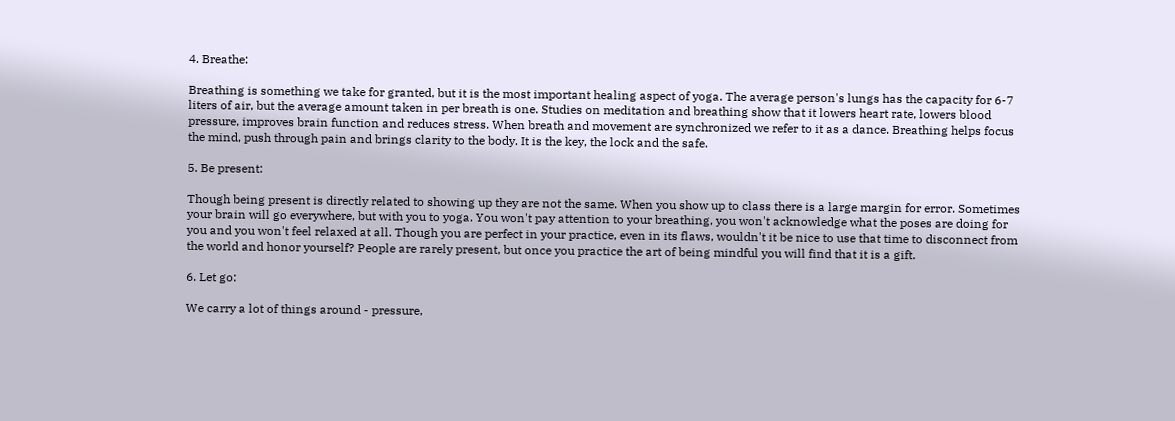4. Breathe:

Breathing is something we take for granted, but it is the most important healing aspect of yoga. The average person's lungs has the capacity for 6-7 liters of air, but the average amount taken in per breath is one. Studies on meditation and breathing show that it lowers heart rate, lowers blood pressure, improves brain function and reduces stress. When breath and movement are synchronized we refer to it as a dance. Breathing helps focus the mind, push through pain and brings clarity to the body. It is the key, the lock and the safe.

5. Be present:

Though being present is directly related to showing up they are not the same. When you show up to class there is a large margin for error. Sometimes your brain will go everywhere, but with you to yoga. You won't pay attention to your breathing, you won't acknowledge what the poses are doing for you and you won't feel relaxed at all. Though you are perfect in your practice, even in its flaws, wouldn't it be nice to use that time to disconnect from the world and honor yourself? People are rarely present, but once you practice the art of being mindful you will find that it is a gift.

6. Let go:

We carry a lot of things around - pressure,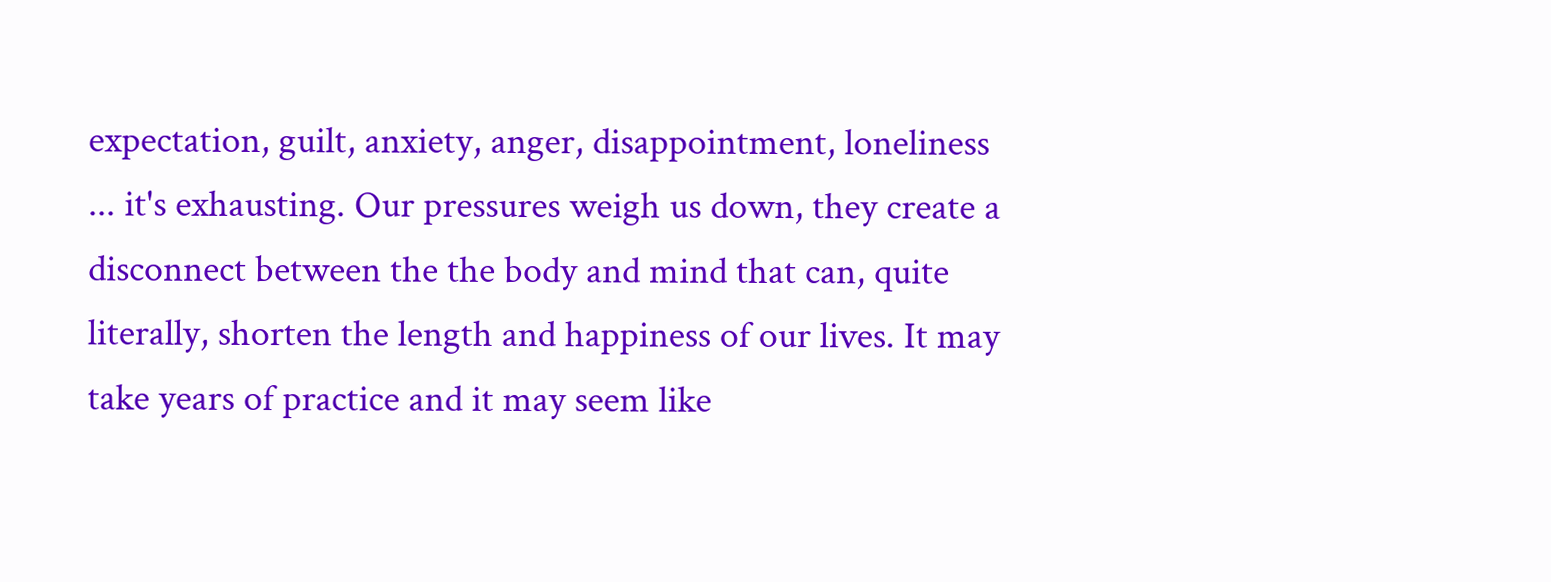expectation, guilt, anxiety, anger, disappointment, loneliness ... it's exhausting. Our pressures weigh us down, they create a disconnect between the the body and mind that can, quite literally, shorten the length and happiness of our lives. It may take years of practice and it may seem like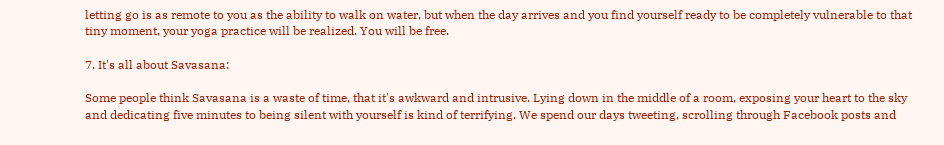letting go is as remote to you as the ability to walk on water, but when the day arrives and you find yourself ready to be completely vulnerable to that tiny moment, your yoga practice will be realized. You will be free.

7. It's all about Savasana:

Some people think Savasana is a waste of time, that it's awkward and intrusive. Lying down in the middle of a room, exposing your heart to the sky and dedicating five minutes to being silent with yourself is kind of terrifying. We spend our days tweeting, scrolling through Facebook posts and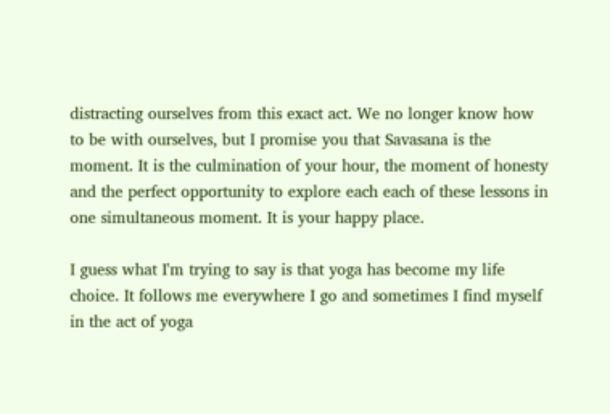distracting ourselves from this exact act. We no longer know how to be with ourselves, but I promise you that Savasana is the moment. It is the culmination of your hour, the moment of honesty and the perfect opportunity to explore each each of these lessons in one simultaneous moment. It is your happy place.

I guess what I'm trying to say is that yoga has become my life choice. It follows me everywhere I go and sometimes I find myself in the act of yoga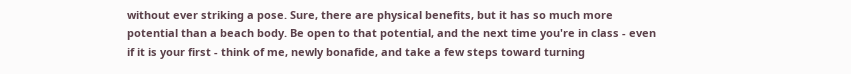without ever striking a pose. Sure, there are physical benefits, but it has so much more potential than a beach body. Be open to that potential, and the next time you're in class - even if it is your first - think of me, newly bonafide, and take a few steps toward turning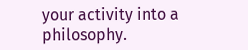your activity into a philosophy.